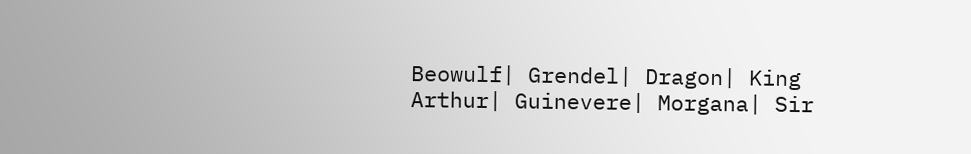Beowulf| Grendel| Dragon| King Arthur| Guinevere| Morgana| Sir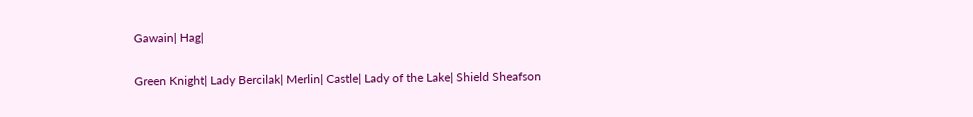Gawain| Hag|

Green Knight| Lady Bercilak| Merlin| Castle| Lady of the Lake| Shield Sheafson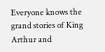Everyone knows the grand stories of King Arthur and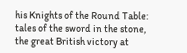his Knights of the Round Table: tales of the sword in the stone, the great British victory at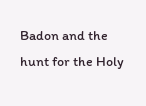Badon and the hunt for the Holy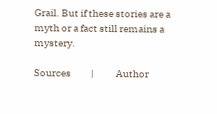Grail. But if these stories are a myth or a fact still remains a mystery.

Sources          |           Author